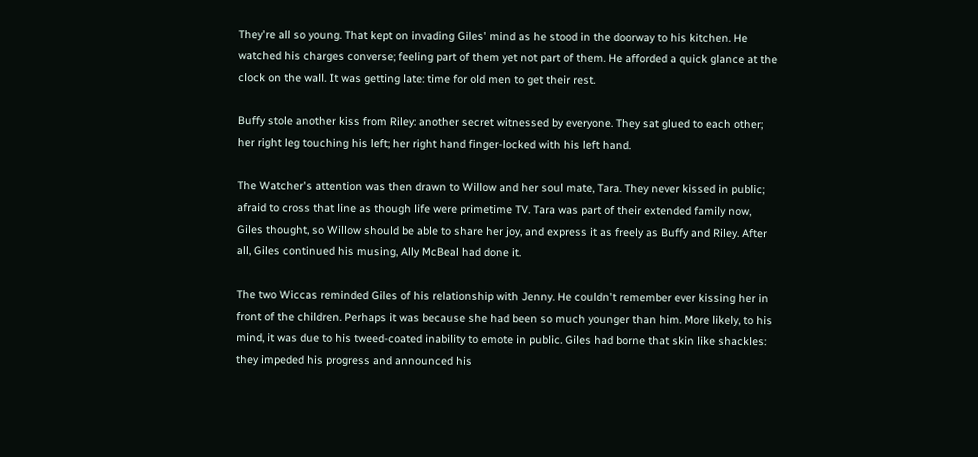They're all so young. That kept on invading Giles' mind as he stood in the doorway to his kitchen. He watched his charges converse; feeling part of them yet not part of them. He afforded a quick glance at the clock on the wall. It was getting late: time for old men to get their rest.

Buffy stole another kiss from Riley: another secret witnessed by everyone. They sat glued to each other; her right leg touching his left; her right hand finger-locked with his left hand.

The Watcher's attention was then drawn to Willow and her soul mate, Tara. They never kissed in public; afraid to cross that line as though life were primetime TV. Tara was part of their extended family now, Giles thought, so Willow should be able to share her joy, and express it as freely as Buffy and Riley. After all, Giles continued his musing, Ally McBeal had done it.

The two Wiccas reminded Giles of his relationship with Jenny. He couldn't remember ever kissing her in front of the children. Perhaps it was because she had been so much younger than him. More likely, to his mind, it was due to his tweed-coated inability to emote in public. Giles had borne that skin like shackles: they impeded his progress and announced his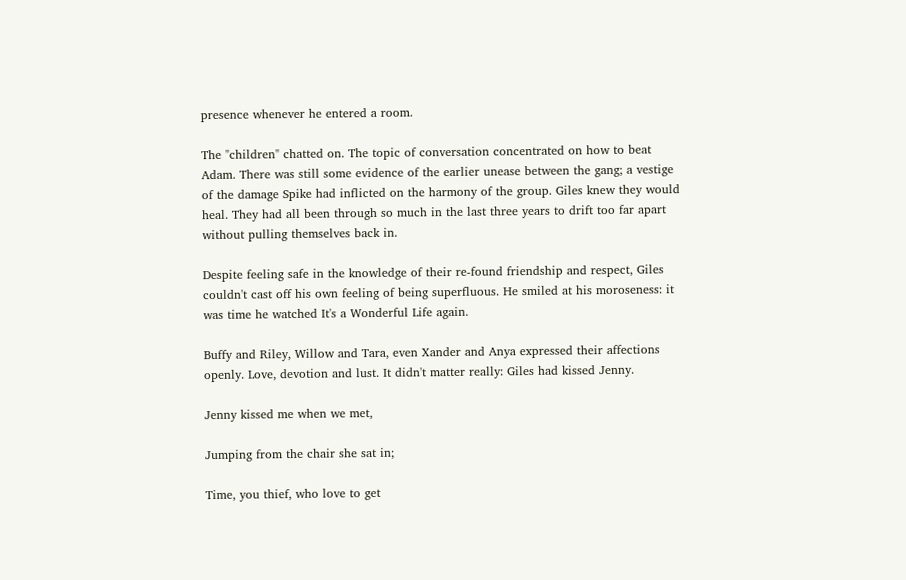presence whenever he entered a room.

The "children" chatted on. The topic of conversation concentrated on how to beat Adam. There was still some evidence of the earlier unease between the gang; a vestige of the damage Spike had inflicted on the harmony of the group. Giles knew they would heal. They had all been through so much in the last three years to drift too far apart without pulling themselves back in.

Despite feeling safe in the knowledge of their re-found friendship and respect, Giles couldn't cast off his own feeling of being superfluous. He smiled at his moroseness: it was time he watched It's a Wonderful Life again.

Buffy and Riley, Willow and Tara, even Xander and Anya expressed their affections openly. Love, devotion and lust. It didn't matter really: Giles had kissed Jenny.

Jenny kissed me when we met,

Jumping from the chair she sat in;

Time, you thief, who love to get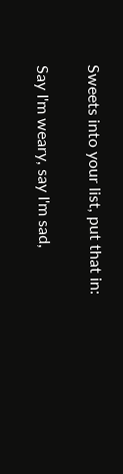Sweets into your list, put that in:

Say I'm weary, say I'm sad,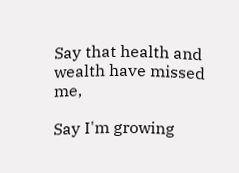Say that health and wealth have missed me,

Say I'm growing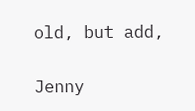old, but add,

Jenny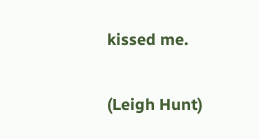kissed me.

(Leigh Hunt)